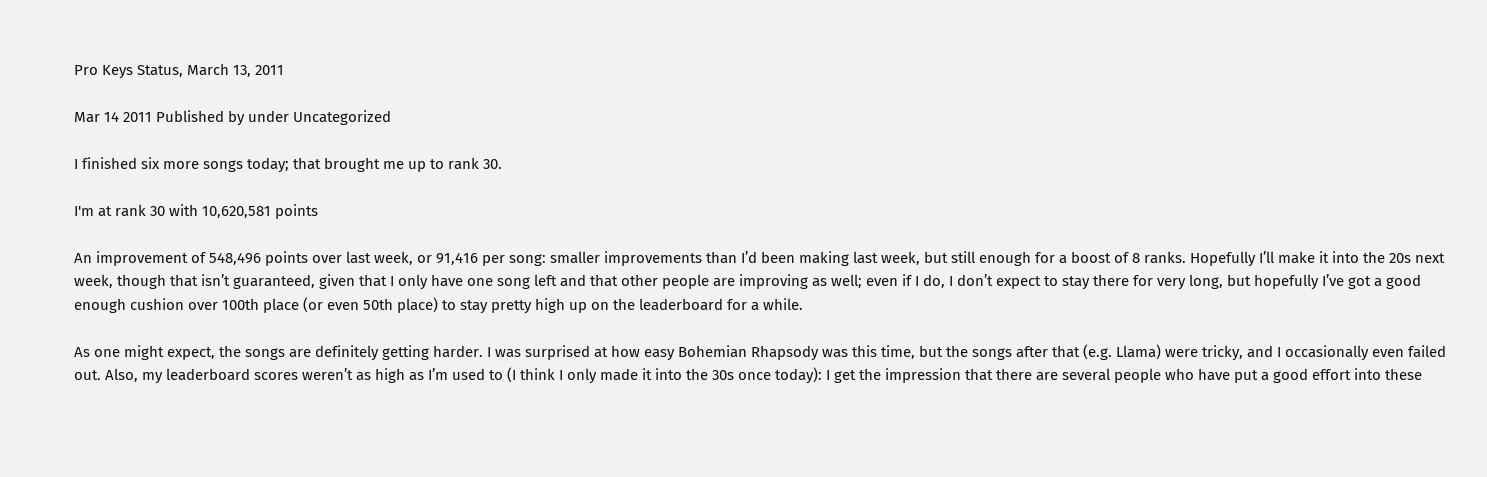Pro Keys Status, March 13, 2011

Mar 14 2011 Published by under Uncategorized

I finished six more songs today; that brought me up to rank 30.

I'm at rank 30 with 10,620,581 points

An improvement of 548,496 points over last week, or 91,416 per song: smaller improvements than I’d been making last week, but still enough for a boost of 8 ranks. Hopefully I’ll make it into the 20s next week, though that isn’t guaranteed, given that I only have one song left and that other people are improving as well; even if I do, I don’t expect to stay there for very long, but hopefully I’ve got a good enough cushion over 100th place (or even 50th place) to stay pretty high up on the leaderboard for a while.

As one might expect, the songs are definitely getting harder. I was surprised at how easy Bohemian Rhapsody was this time, but the songs after that (e.g. Llama) were tricky, and I occasionally even failed out. Also, my leaderboard scores weren’t as high as I’m used to (I think I only made it into the 30s once today): I get the impression that there are several people who have put a good effort into these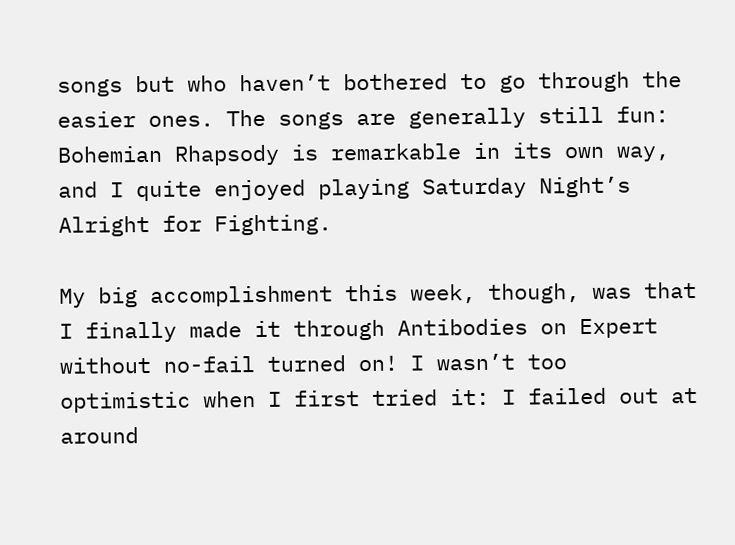songs but who haven’t bothered to go through the easier ones. The songs are generally still fun: Bohemian Rhapsody is remarkable in its own way, and I quite enjoyed playing Saturday Night’s Alright for Fighting.

My big accomplishment this week, though, was that I finally made it through Antibodies on Expert without no-fail turned on! I wasn’t too optimistic when I first tried it: I failed out at around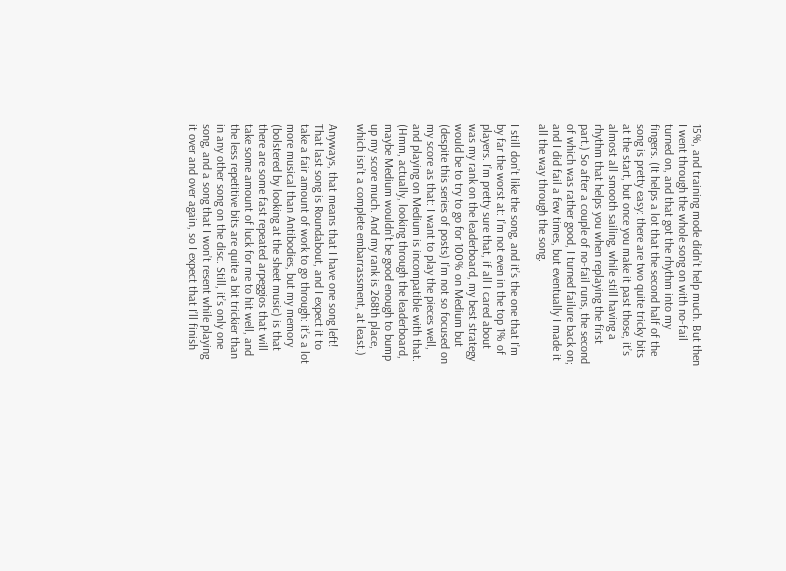15%, and training mode didn’t help much. But then I went through the whole song on with no-fail turned on, and that got the rhythm into my fingers. (It helps a lot that the second half of the song is pretty easy: there are two quite tricky bits at the start, but once you make it past those, it’s almost all smooth sailing, while still having a rhythm that helps you when replaying the first part.) So after a couple of no-fail runs, the second of which was rather good, I turned failure back on; and I did fail a few times, but eventually I made it all the way through the song.

I still don’t like the song, and it’s the one that I’m by far the worst at: I’m not even in the top 1% of players. I’m pretty sure that, if all I cared about was my rank on the leaderboard, my best strategy would be to try to go for 100% on Medium but (despite this series of posts) I’m not so focused on my score as that: I want to play the pieces well, and playing on Medium is incompatible with that. (Hmm, actually, looking through the leaderboard, maybe Medium wouldn’t be good enough to bump up my score much. And my rank is 268th place, which isn’t a complete embarrassment, at least.)

Anyways, that means that I have one song left! That last song is Roundabout, and I expect it to take a fair amount of work to go through: it’s a lot more musical than Antibodies, but my memory (bolstered by looking at the sheet music) is that there are some fast repeated arpeggios that will take some amount of luck for me to hit well, and the less repetitive bits are quite a bit trickier than in any other song on the disc. Still, it’s only one song, and a song that I won’t resent while playing it over and over again, so I expect that I’ll finish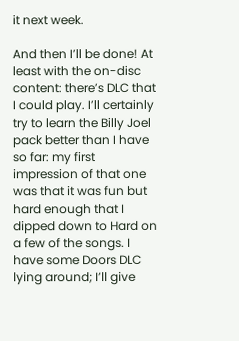it next week.

And then I’ll be done! At least with the on-disc content: there’s DLC that I could play. I’ll certainly try to learn the Billy Joel pack better than I have so far: my first impression of that one was that it was fun but hard enough that I dipped down to Hard on a few of the songs. I have some Doors DLC lying around; I’ll give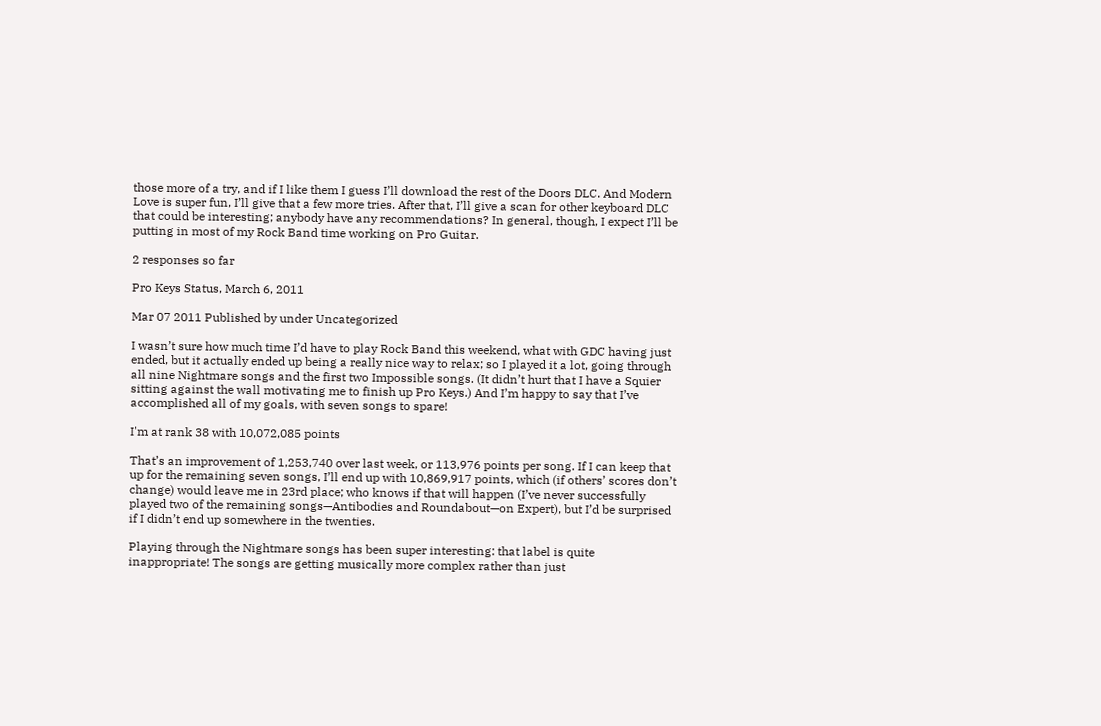those more of a try, and if I like them I guess I’ll download the rest of the Doors DLC. And Modern Love is super fun, I’ll give that a few more tries. After that, I’ll give a scan for other keyboard DLC that could be interesting; anybody have any recommendations? In general, though, I expect I’ll be putting in most of my Rock Band time working on Pro Guitar.

2 responses so far

Pro Keys Status, March 6, 2011

Mar 07 2011 Published by under Uncategorized

I wasn’t sure how much time I’d have to play Rock Band this weekend, what with GDC having just ended, but it actually ended up being a really nice way to relax; so I played it a lot, going through all nine Nightmare songs and the first two Impossible songs. (It didn’t hurt that I have a Squier sitting against the wall motivating me to finish up Pro Keys.) And I’m happy to say that I’ve accomplished all of my goals, with seven songs to spare!

I'm at rank 38 with 10,072,085 points

That’s an improvement of 1,253,740 over last week, or 113,976 points per song. If I can keep that up for the remaining seven songs, I’ll end up with 10,869,917 points, which (if others’ scores don’t change) would leave me in 23rd place; who knows if that will happen (I’ve never successfully played two of the remaining songs—Antibodies and Roundabout—on Expert), but I’d be surprised if I didn’t end up somewhere in the twenties.

Playing through the Nightmare songs has been super interesting: that label is quite inappropriate! The songs are getting musically more complex rather than just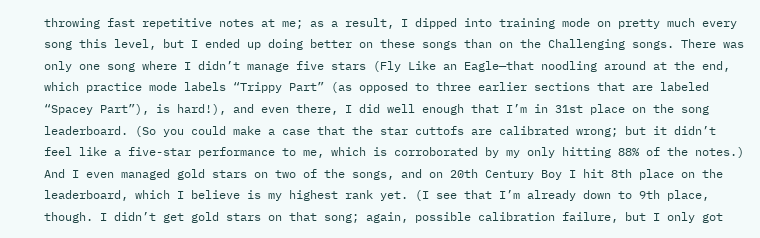throwing fast repetitive notes at me; as a result, I dipped into training mode on pretty much every song this level, but I ended up doing better on these songs than on the Challenging songs. There was only one song where I didn’t manage five stars (Fly Like an Eagle—that noodling around at the end, which practice mode labels “Trippy Part” (as opposed to three earlier sections that are labeled “Spacey Part”), is hard!), and even there, I did well enough that I’m in 31st place on the song leaderboard. (So you could make a case that the star cuttofs are calibrated wrong; but it didn’t feel like a five-star performance to me, which is corroborated by my only hitting 88% of the notes.) And I even managed gold stars on two of the songs, and on 20th Century Boy I hit 8th place on the leaderboard, which I believe is my highest rank yet. (I see that I’m already down to 9th place, though. I didn’t get gold stars on that song; again, possible calibration failure, but I only got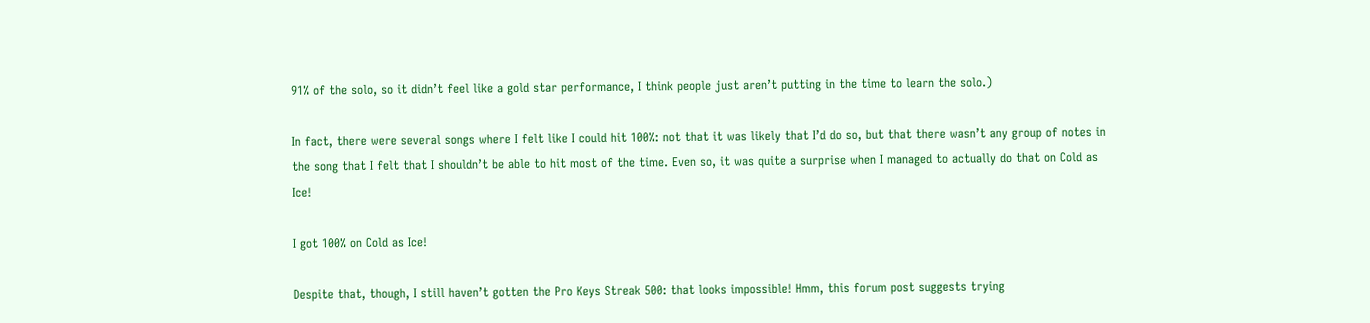91% of the solo, so it didn’t feel like a gold star performance, I think people just aren’t putting in the time to learn the solo.)

In fact, there were several songs where I felt like I could hit 100%: not that it was likely that I’d do so, but that there wasn’t any group of notes in the song that I felt that I shouldn’t be able to hit most of the time. Even so, it was quite a surprise when I managed to actually do that on Cold as Ice!

I got 100% on Cold as Ice!

Despite that, though, I still haven’t gotten the Pro Keys Streak 500: that looks impossible! Hmm, this forum post suggests trying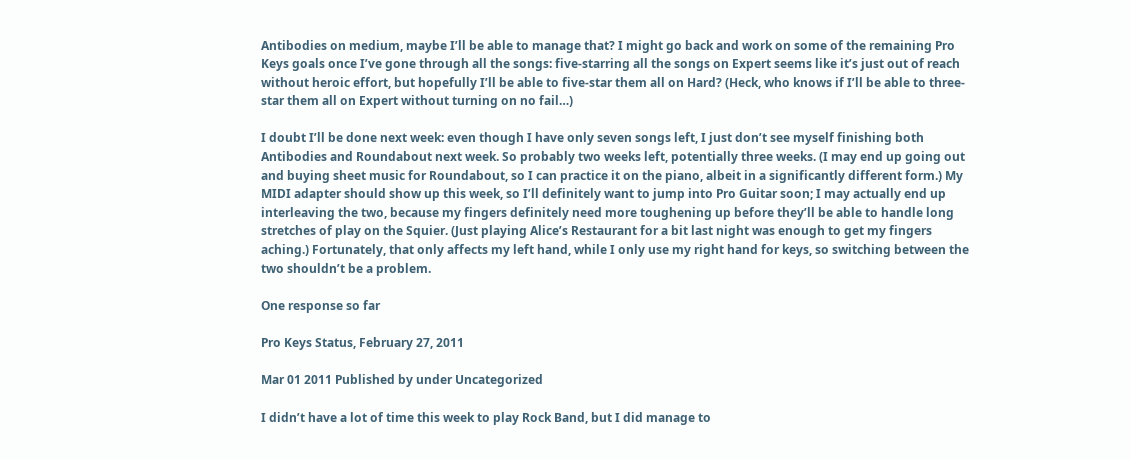Antibodies on medium, maybe I’ll be able to manage that? I might go back and work on some of the remaining Pro Keys goals once I’ve gone through all the songs: five-starring all the songs on Expert seems like it’s just out of reach without heroic effort, but hopefully I’ll be able to five-star them all on Hard? (Heck, who knows if I’ll be able to three-star them all on Expert without turning on no fail…)

I doubt I’ll be done next week: even though I have only seven songs left, I just don’t see myself finishing both Antibodies and Roundabout next week. So probably two weeks left, potentially three weeks. (I may end up going out and buying sheet music for Roundabout, so I can practice it on the piano, albeit in a significantly different form.) My MIDI adapter should show up this week, so I’ll definitely want to jump into Pro Guitar soon; I may actually end up interleaving the two, because my fingers definitely need more toughening up before they’ll be able to handle long stretches of play on the Squier. (Just playing Alice’s Restaurant for a bit last night was enough to get my fingers aching.) Fortunately, that only affects my left hand, while I only use my right hand for keys, so switching between the two shouldn’t be a problem.

One response so far

Pro Keys Status, February 27, 2011

Mar 01 2011 Published by under Uncategorized

I didn’t have a lot of time this week to play Rock Band, but I did manage to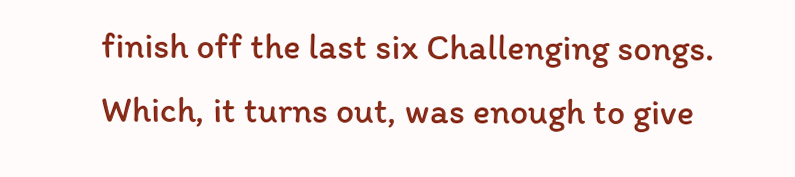finish off the last six Challenging songs. Which, it turns out, was enough to give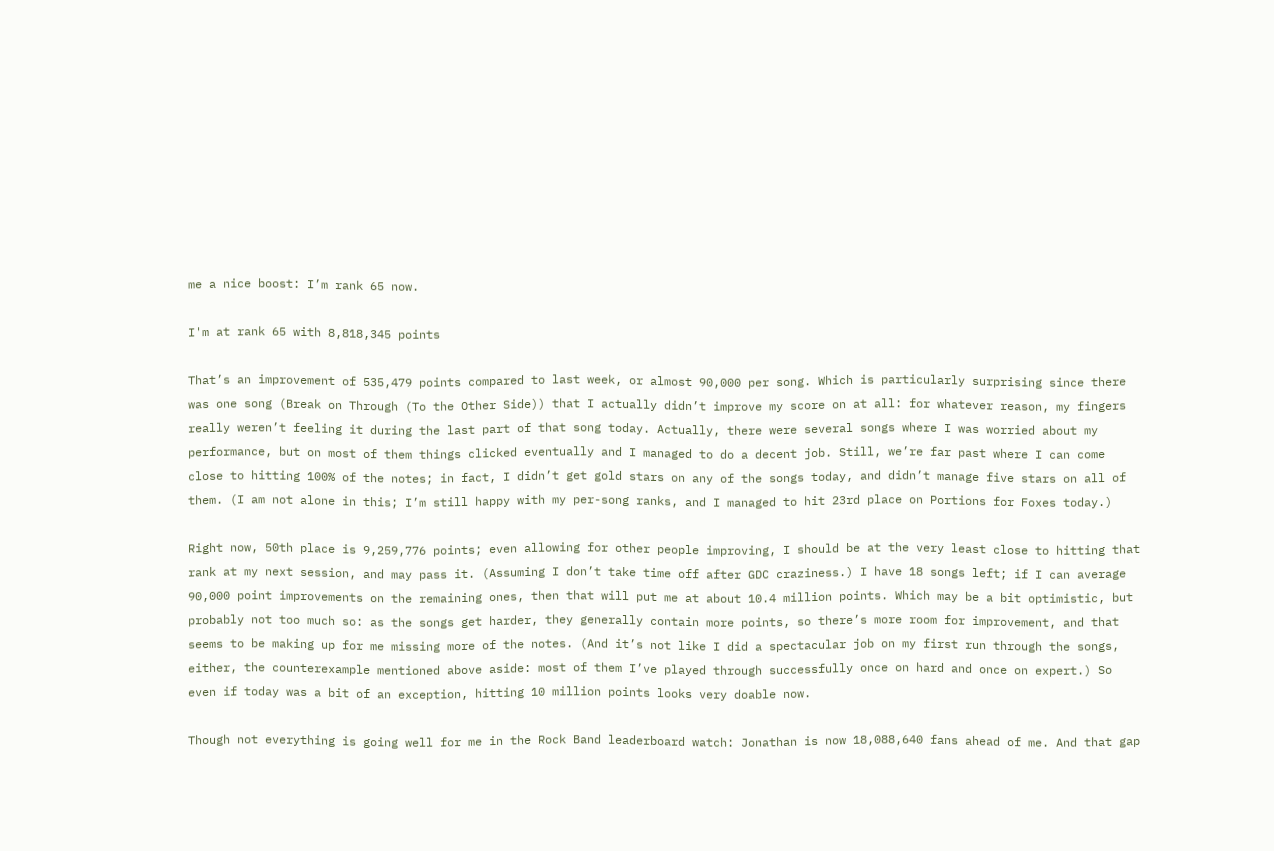me a nice boost: I’m rank 65 now.

I'm at rank 65 with 8,818,345 points

That’s an improvement of 535,479 points compared to last week, or almost 90,000 per song. Which is particularly surprising since there was one song (Break on Through (To the Other Side)) that I actually didn’t improve my score on at all: for whatever reason, my fingers really weren’t feeling it during the last part of that song today. Actually, there were several songs where I was worried about my performance, but on most of them things clicked eventually and I managed to do a decent job. Still, we’re far past where I can come close to hitting 100% of the notes; in fact, I didn’t get gold stars on any of the songs today, and didn’t manage five stars on all of them. (I am not alone in this; I’m still happy with my per-song ranks, and I managed to hit 23rd place on Portions for Foxes today.)

Right now, 50th place is 9,259,776 points; even allowing for other people improving, I should be at the very least close to hitting that rank at my next session, and may pass it. (Assuming I don’t take time off after GDC craziness.) I have 18 songs left; if I can average 90,000 point improvements on the remaining ones, then that will put me at about 10.4 million points. Which may be a bit optimistic, but probably not too much so: as the songs get harder, they generally contain more points, so there’s more room for improvement, and that seems to be making up for me missing more of the notes. (And it’s not like I did a spectacular job on my first run through the songs, either, the counterexample mentioned above aside: most of them I’ve played through successfully once on hard and once on expert.) So even if today was a bit of an exception, hitting 10 million points looks very doable now.

Though not everything is going well for me in the Rock Band leaderboard watch: Jonathan is now 18,088,640 fans ahead of me. And that gap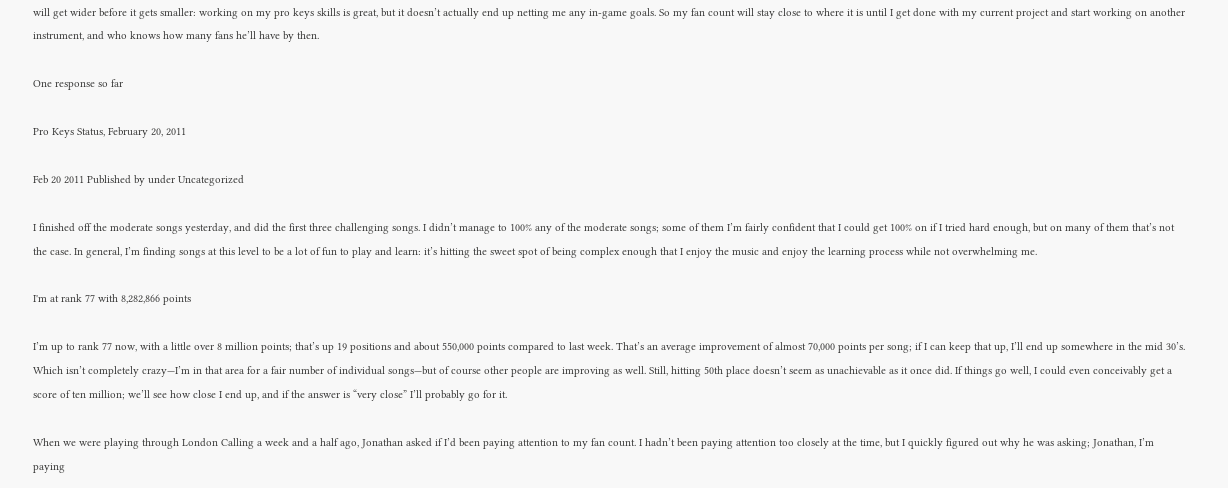will get wider before it gets smaller: working on my pro keys skills is great, but it doesn’t actually end up netting me any in-game goals. So my fan count will stay close to where it is until I get done with my current project and start working on another instrument, and who knows how many fans he’ll have by then.

One response so far

Pro Keys Status, February 20, 2011

Feb 20 2011 Published by under Uncategorized

I finished off the moderate songs yesterday, and did the first three challenging songs. I didn’t manage to 100% any of the moderate songs; some of them I’m fairly confident that I could get 100% on if I tried hard enough, but on many of them that’s not the case. In general, I’m finding songs at this level to be a lot of fun to play and learn: it’s hitting the sweet spot of being complex enough that I enjoy the music and enjoy the learning process while not overwhelming me.

I'm at rank 77 with 8,282,866 points

I’m up to rank 77 now, with a little over 8 million points; that’s up 19 positions and about 550,000 points compared to last week. That’s an average improvement of almost 70,000 points per song; if I can keep that up, I’ll end up somewhere in the mid 30’s. Which isn’t completely crazy—I’m in that area for a fair number of individual songs—but of course other people are improving as well. Still, hitting 50th place doesn’t seem as unachievable as it once did. If things go well, I could even conceivably get a score of ten million; we’ll see how close I end up, and if the answer is “very close” I’ll probably go for it.

When we were playing through London Calling a week and a half ago, Jonathan asked if I’d been paying attention to my fan count. I hadn’t been paying attention too closely at the time, but I quickly figured out why he was asking; Jonathan, I’m paying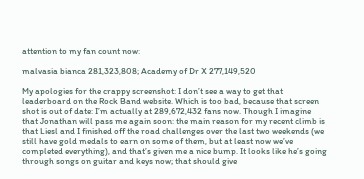attention to my fan count now:

malvasia bianca 281,323,808; Academy of Dr X 277,149,520

My apologies for the crappy screenshot: I don’t see a way to get that leaderboard on the Rock Band website. Which is too bad, because that screen shot is out of date: I’m actually at 289,672,432 fans now. Though I imagine that Jonathan will pass me again soon: the main reason for my recent climb is that Liesl and I finished off the road challenges over the last two weekends (we still have gold medals to earn on some of them, but at least now we’ve completed everything), and that’s given me a nice bump. It looks like he’s going through songs on guitar and keys now; that should give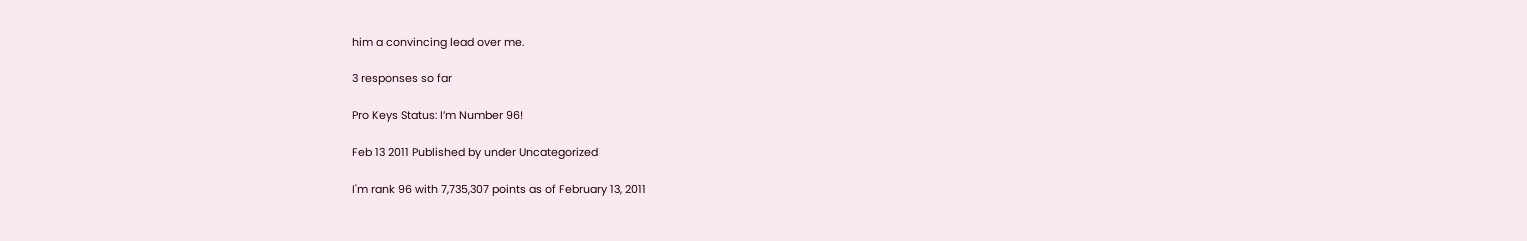him a convincing lead over me.

3 responses so far

Pro Keys Status: I’m Number 96!

Feb 13 2011 Published by under Uncategorized

I'm rank 96 with 7,735,307 points as of February 13, 2011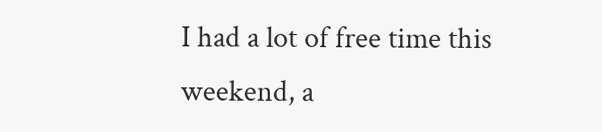I had a lot of free time this weekend, a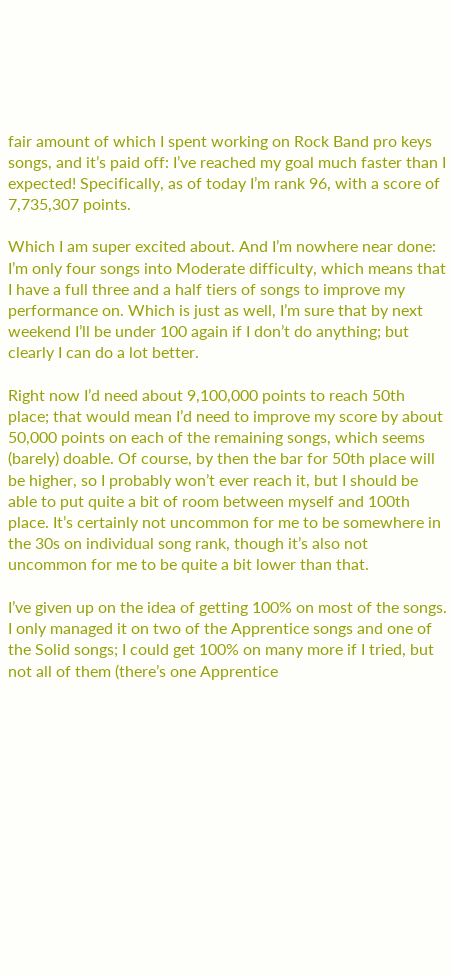fair amount of which I spent working on Rock Band pro keys songs, and it’s paid off: I’ve reached my goal much faster than I expected! Specifically, as of today I’m rank 96, with a score of 7,735,307 points.

Which I am super excited about. And I’m nowhere near done: I’m only four songs into Moderate difficulty, which means that I have a full three and a half tiers of songs to improve my performance on. Which is just as well, I’m sure that by next weekend I’ll be under 100 again if I don’t do anything; but clearly I can do a lot better.

Right now I’d need about 9,100,000 points to reach 50th place; that would mean I’d need to improve my score by about 50,000 points on each of the remaining songs, which seems (barely) doable. Of course, by then the bar for 50th place will be higher, so I probably won’t ever reach it, but I should be able to put quite a bit of room between myself and 100th place. It’s certainly not uncommon for me to be somewhere in the 30s on individual song rank, though it’s also not uncommon for me to be quite a bit lower than that.

I’ve given up on the idea of getting 100% on most of the songs. I only managed it on two of the Apprentice songs and one of the Solid songs; I could get 100% on many more if I tried, but not all of them (there’s one Apprentice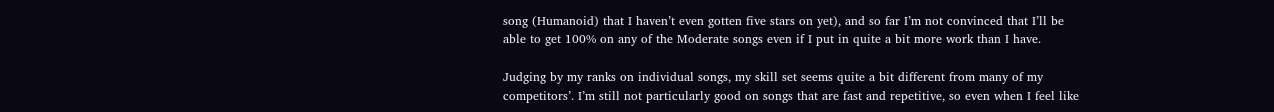song (Humanoid) that I haven’t even gotten five stars on yet), and so far I’m not convinced that I’ll be able to get 100% on any of the Moderate songs even if I put in quite a bit more work than I have.

Judging by my ranks on individual songs, my skill set seems quite a bit different from many of my competitors’. I’m still not particularly good on songs that are fast and repetitive, so even when I feel like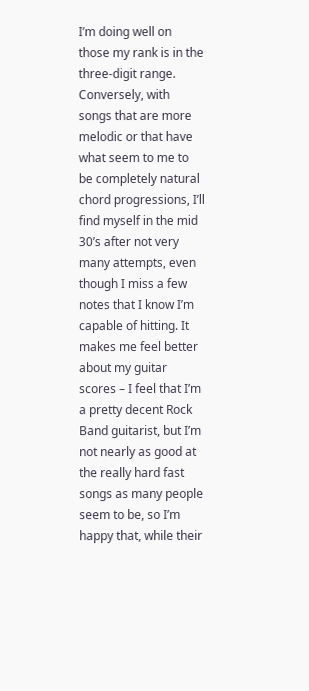I’m doing well on those my rank is in the three-digit range. Conversely, with songs that are more melodic or that have what seem to me to be completely natural chord progressions, I’ll find myself in the mid 30’s after not very many attempts, even though I miss a few notes that I know I’m capable of hitting. It makes me feel better about my guitar scores – I feel that I’m a pretty decent Rock Band guitarist, but I’m not nearly as good at the really hard fast songs as many people seem to be, so I’m happy that, while their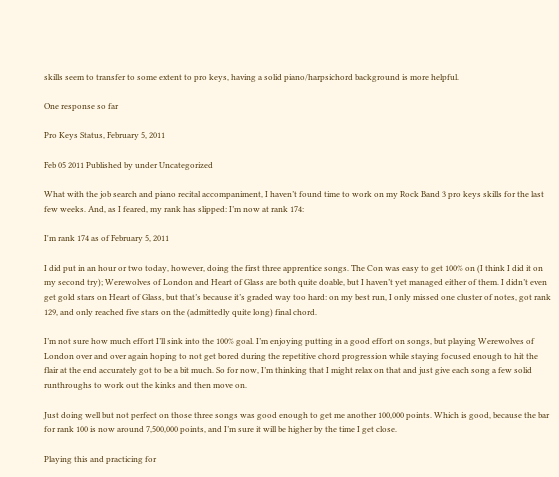skills seem to transfer to some extent to pro keys, having a solid piano/harpsichord background is more helpful.

One response so far

Pro Keys Status, February 5, 2011

Feb 05 2011 Published by under Uncategorized

What with the job search and piano recital accompaniment, I haven’t found time to work on my Rock Band 3 pro keys skills for the last few weeks. And, as I feared, my rank has slipped: I’m now at rank 174:

I'm rank 174 as of February 5, 2011

I did put in an hour or two today, however, doing the first three apprentice songs. The Con was easy to get 100% on (I think I did it on my second try); Werewolves of London and Heart of Glass are both quite doable, but I haven’t yet managed either of them. I didn’t even get gold stars on Heart of Glass, but that’s because it’s graded way too hard: on my best run, I only missed one cluster of notes, got rank 129, and only reached five stars on the (admittedly quite long) final chord.

I’m not sure how much effort I’ll sink into the 100% goal. I’m enjoying putting in a good effort on songs, but playing Werewolves of London over and over again hoping to not get bored during the repetitive chord progression while staying focused enough to hit the flair at the end accurately got to be a bit much. So for now, I’m thinking that I might relax on that and just give each song a few solid runthroughs to work out the kinks and then move on.

Just doing well but not perfect on those three songs was good enough to get me another 100,000 points. Which is good, because the bar for rank 100 is now around 7,500,000 points, and I’m sure it will be higher by the time I get close.

Playing this and practicing for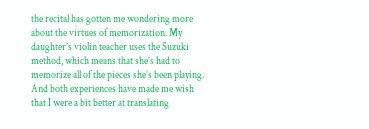the recital has gotten me wondering more about the virtues of memorization. My daughter’s violin teacher uses the Suzuki method, which means that she’s had to memorize all of the pieces she’s been playing. And both experiences have made me wish that I were a bit better at translating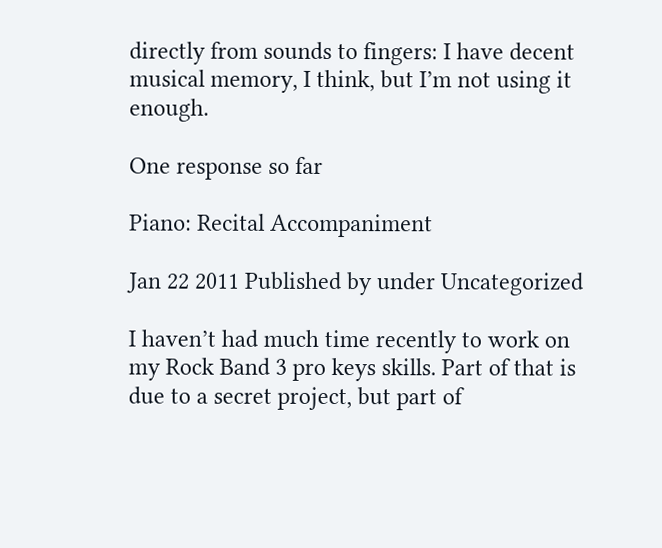directly from sounds to fingers: I have decent musical memory, I think, but I’m not using it enough.

One response so far

Piano: Recital Accompaniment

Jan 22 2011 Published by under Uncategorized

I haven’t had much time recently to work on my Rock Band 3 pro keys skills. Part of that is due to a secret project, but part of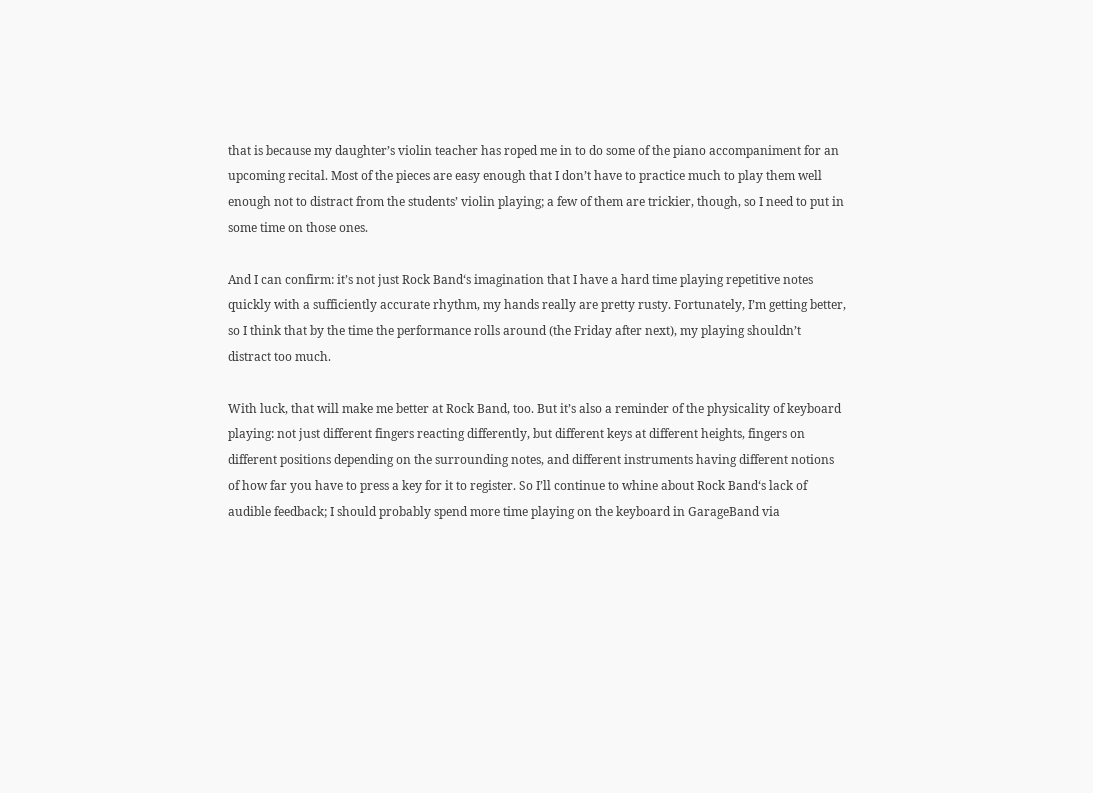that is because my daughter’s violin teacher has roped me in to do some of the piano accompaniment for an upcoming recital. Most of the pieces are easy enough that I don’t have to practice much to play them well enough not to distract from the students’ violin playing; a few of them are trickier, though, so I need to put in some time on those ones.

And I can confirm: it’s not just Rock Band‘s imagination that I have a hard time playing repetitive notes quickly with a sufficiently accurate rhythm, my hands really are pretty rusty. Fortunately, I’m getting better, so I think that by the time the performance rolls around (the Friday after next), my playing shouldn’t distract too much.

With luck, that will make me better at Rock Band, too. But it’s also a reminder of the physicality of keyboard playing: not just different fingers reacting differently, but different keys at different heights, fingers on different positions depending on the surrounding notes, and different instruments having different notions of how far you have to press a key for it to register. So I’ll continue to whine about Rock Band‘s lack of audible feedback; I should probably spend more time playing on the keyboard in GarageBand via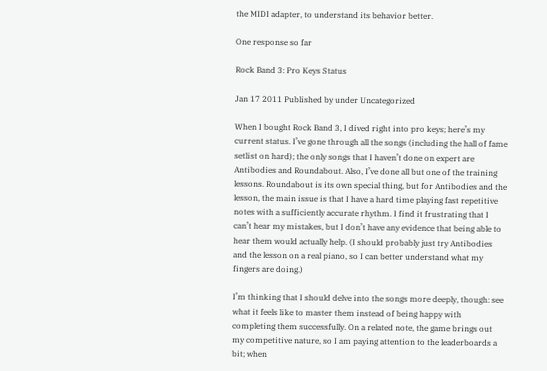the MIDI adapter, to understand its behavior better.

One response so far

Rock Band 3: Pro Keys Status

Jan 17 2011 Published by under Uncategorized

When I bought Rock Band 3, I dived right into pro keys; here’s my current status. I’ve gone through all the songs (including the hall of fame setlist on hard); the only songs that I haven’t done on expert are Antibodies and Roundabout. Also, I’ve done all but one of the training lessons. Roundabout is its own special thing, but for Antibodies and the lesson, the main issue is that I have a hard time playing fast repetitive notes with a sufficiently accurate rhythm. I find it frustrating that I can’t hear my mistakes, but I don’t have any evidence that being able to hear them would actually help. (I should probably just try Antibodies and the lesson on a real piano, so I can better understand what my fingers are doing.)

I’m thinking that I should delve into the songs more deeply, though: see what it feels like to master them instead of being happy with completing them successfully. On a related note, the game brings out my competitive nature, so I am paying attention to the leaderboards a bit; when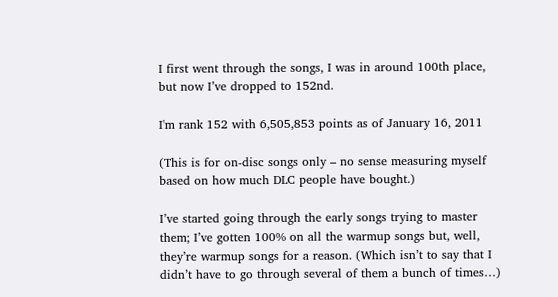I first went through the songs, I was in around 100th place, but now I’ve dropped to 152nd.

I'm rank 152 with 6,505,853 points as of January 16, 2011

(This is for on-disc songs only – no sense measuring myself based on how much DLC people have bought.)

I’ve started going through the early songs trying to master them; I’ve gotten 100% on all the warmup songs but, well, they’re warmup songs for a reason. (Which isn’t to say that I didn’t have to go through several of them a bunch of times…)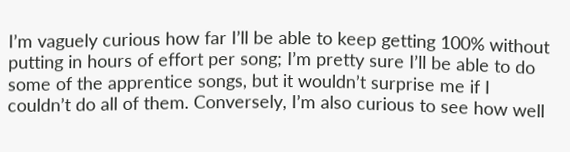I’m vaguely curious how far I’ll be able to keep getting 100% without putting in hours of effort per song; I’m pretty sure I’ll be able to do some of the apprentice songs, but it wouldn’t surprise me if I couldn’t do all of them. Conversely, I’m also curious to see how well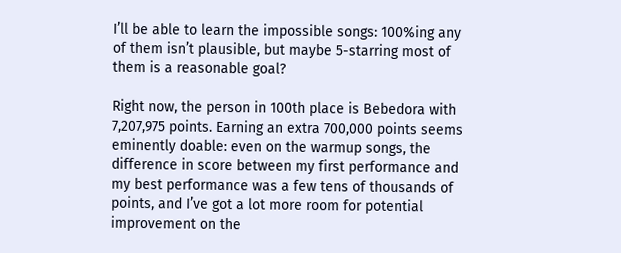I’ll be able to learn the impossible songs: 100%ing any of them isn’t plausible, but maybe 5-starring most of them is a reasonable goal?

Right now, the person in 100th place is Bebedora with 7,207,975 points. Earning an extra 700,000 points seems eminently doable: even on the warmup songs, the difference in score between my first performance and my best performance was a few tens of thousands of points, and I’ve got a lot more room for potential improvement on the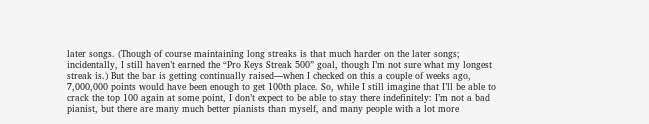later songs. (Though of course maintaining long streaks is that much harder on the later songs; incidentally, I still haven’t earned the “Pro Keys Streak 500” goal, though I’m not sure what my longest streak is.) But the bar is getting continually raised—when I checked on this a couple of weeks ago, 7,000,000 points would have been enough to get 100th place. So, while I still imagine that I’ll be able to crack the top 100 again at some point, I don’t expect to be able to stay there indefinitely: I’m not a bad pianist, but there are many much better pianists than myself, and many people with a lot more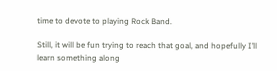time to devote to playing Rock Band.

Still, it will be fun trying to reach that goal, and hopefully I’ll learn something along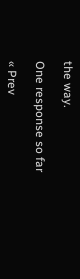the way.

One response so far

« Prev